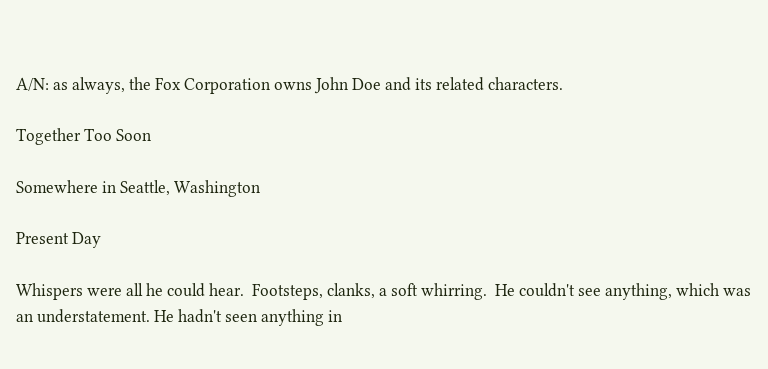A/N: as always, the Fox Corporation owns John Doe and its related characters.

Together Too Soon

Somewhere in Seattle, Washington

Present Day

Whispers were all he could hear.  Footsteps, clanks, a soft whirring.  He couldn't see anything, which was an understatement. He hadn't seen anything in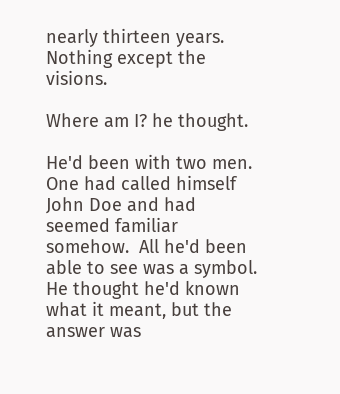nearly thirteen years.  Nothing except the visions.

Where am I? he thought.

He'd been with two men. One had called himself John Doe and had seemed familiar somehow.  All he'd been able to see was a symbol. He thought he'd known what it meant, but the answer was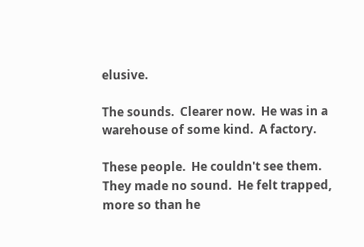elusive.

The sounds.  Clearer now.  He was in a warehouse of some kind.  A factory.

These people.  He couldn't see them.  They made no sound.  He felt trapped, more so than he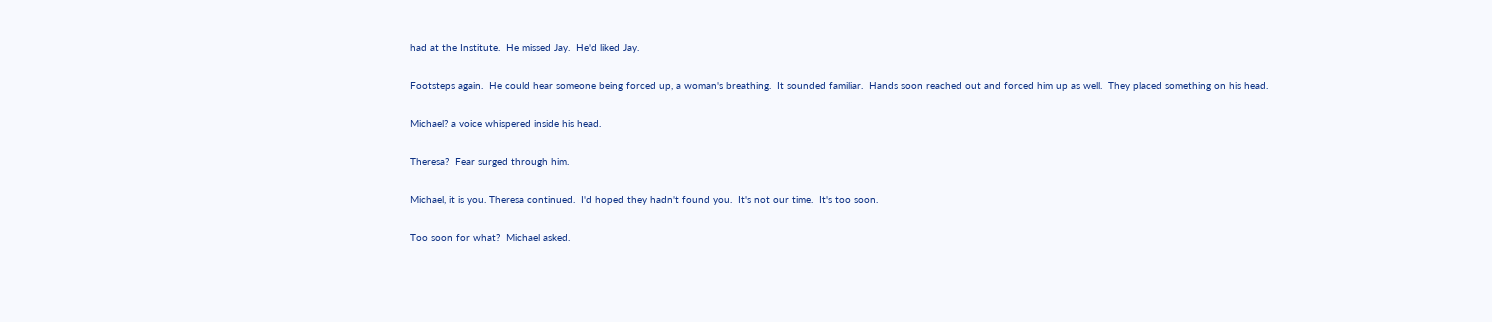had at the Institute.  He missed Jay.  He'd liked Jay.

Footsteps again.  He could hear someone being forced up, a woman's breathing.  It sounded familiar.  Hands soon reached out and forced him up as well.  They placed something on his head.

Michael? a voice whispered inside his head.

Theresa?  Fear surged through him.

Michael, it is you. Theresa continued.  I'd hoped they hadn't found you.  It's not our time.  It's too soon.

Too soon for what?  Michael asked.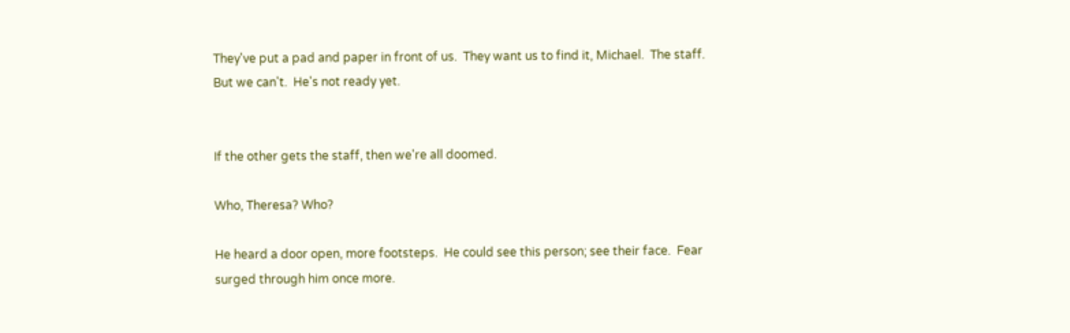They've put a pad and paper in front of us.  They want us to find it, Michael.  The staff.  But we can't.  He's not ready yet.


If the other gets the staff, then we're all doomed.

Who, Theresa? Who?

He heard a door open, more footsteps.  He could see this person; see their face.  Fear surged through him once more.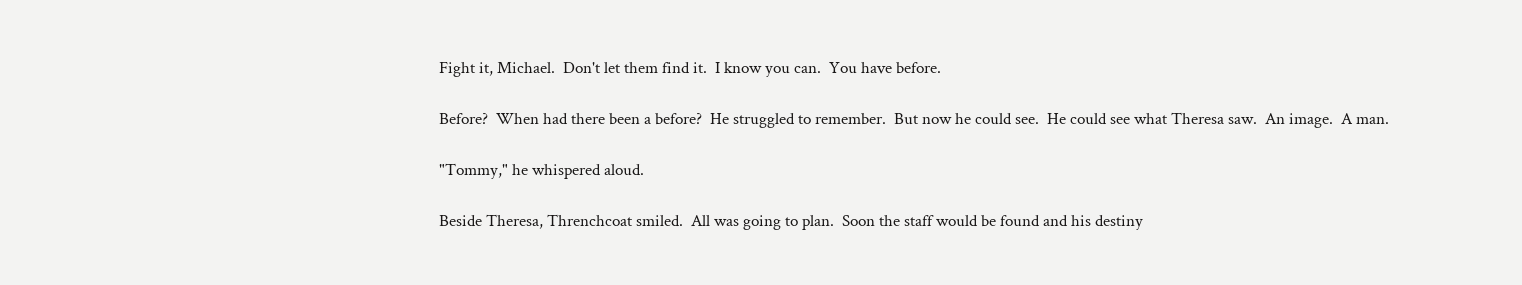Fight it, Michael.  Don't let them find it.  I know you can.  You have before.

Before?  When had there been a before?  He struggled to remember.  But now he could see.  He could see what Theresa saw.  An image.  A man.

"Tommy," he whispered aloud.

Beside Theresa, Threnchcoat smiled.  All was going to plan.  Soon the staff would be found and his destiny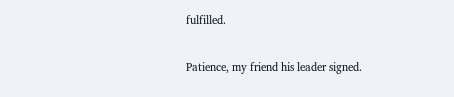fulfilled.

Patience, my friend his leader signed.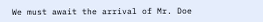We must await the arrival of Mr. Doe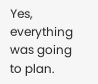Yes, everything was going to plan.